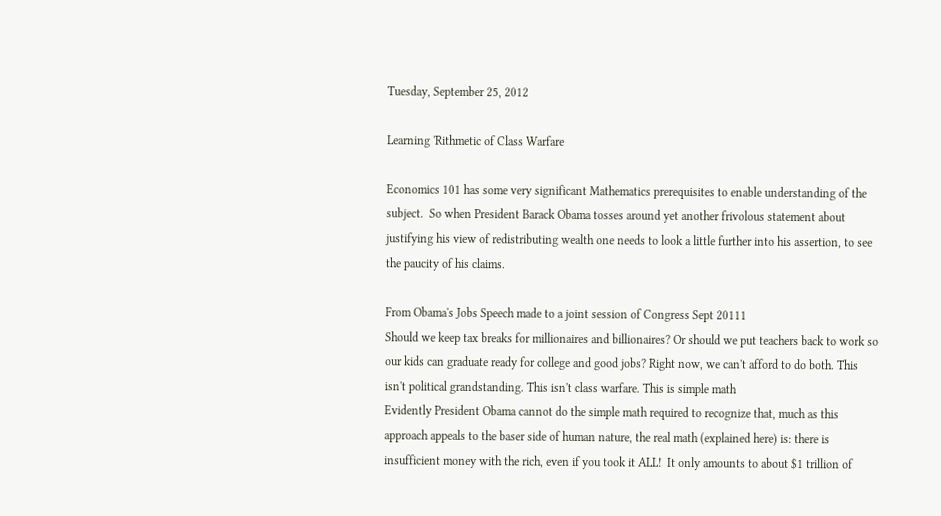Tuesday, September 25, 2012

Learning 'Rithmetic of Class Warfare

Economics 101 has some very significant Mathematics prerequisites to enable understanding of the subject.  So when President Barack Obama tosses around yet another frivolous statement about justifying his view of redistributing wealth one needs to look a little further into his assertion, to see the paucity of his claims.

From Obama's Jobs Speech made to a joint session of Congress Sept 20111
Should we keep tax breaks for millionaires and billionaires? Or should we put teachers back to work so our kids can graduate ready for college and good jobs? Right now, we can't afford to do both. This isn't political grandstanding. This isn't class warfare. This is simple math
Evidently President Obama cannot do the simple math required to recognize that, much as this approach appeals to the baser side of human nature, the real math (explained here) is: there is insufficient money with the rich, even if you took it ALL!  It only amounts to about $1 trillion of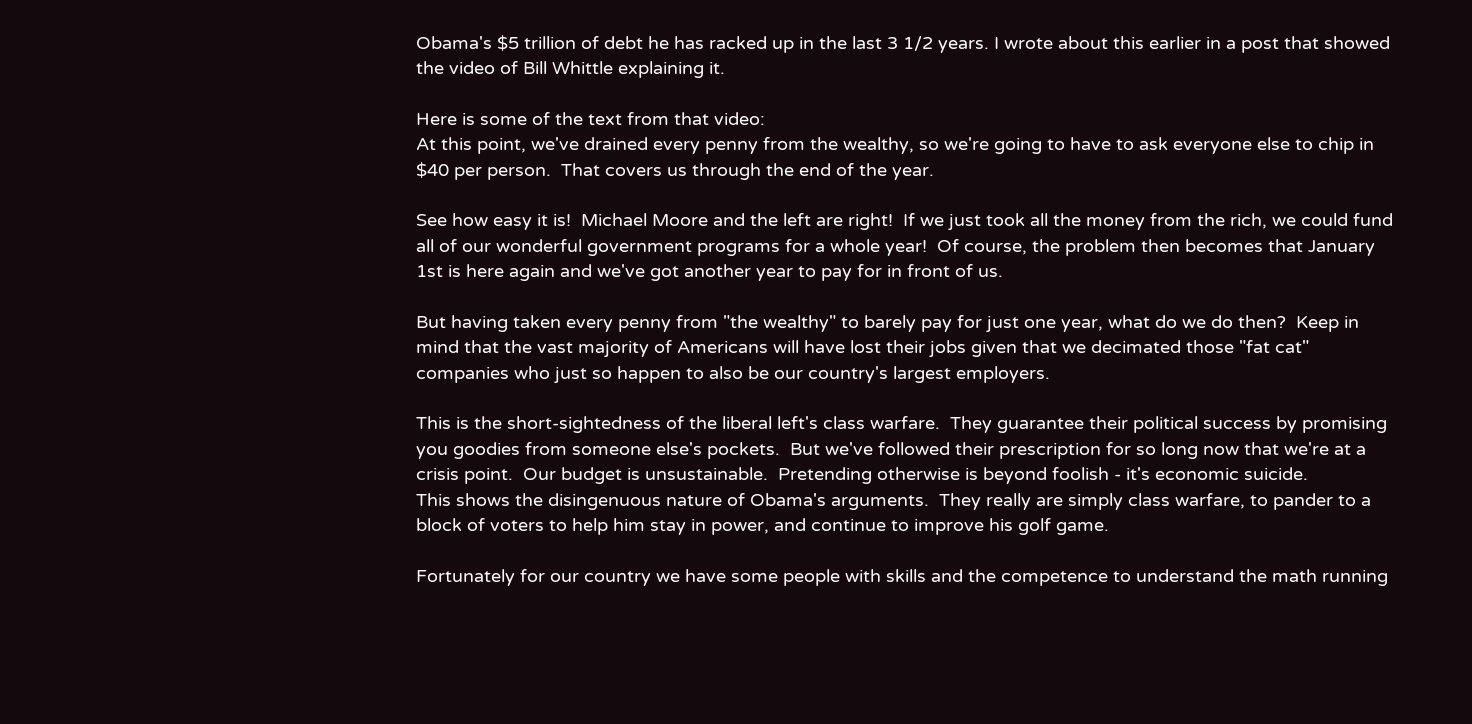Obama's $5 trillion of debt he has racked up in the last 3 1/2 years. I wrote about this earlier in a post that showed the video of Bill Whittle explaining it.

Here is some of the text from that video:
At this point, we've drained every penny from the wealthy, so we're going to have to ask everyone else to chip in $40 per person.  That covers us through the end of the year.

See how easy it is!  Michael Moore and the left are right!  If we just took all the money from the rich, we could fund all of our wonderful government programs for a whole year!  Of course, the problem then becomes that January 1st is here again and we've got another year to pay for in front of us.

But having taken every penny from "the wealthy" to barely pay for just one year, what do we do then?  Keep in mind that the vast majority of Americans will have lost their jobs given that we decimated those "fat cat" companies who just so happen to also be our country's largest employers.

This is the short-sightedness of the liberal left's class warfare.  They guarantee their political success by promising you goodies from someone else's pockets.  But we've followed their prescription for so long now that we're at a crisis point.  Our budget is unsustainable.  Pretending otherwise is beyond foolish - it's economic suicide.
This shows the disingenuous nature of Obama's arguments.  They really are simply class warfare, to pander to a block of voters to help him stay in power, and continue to improve his golf game.

Fortunately for our country we have some people with skills and the competence to understand the math running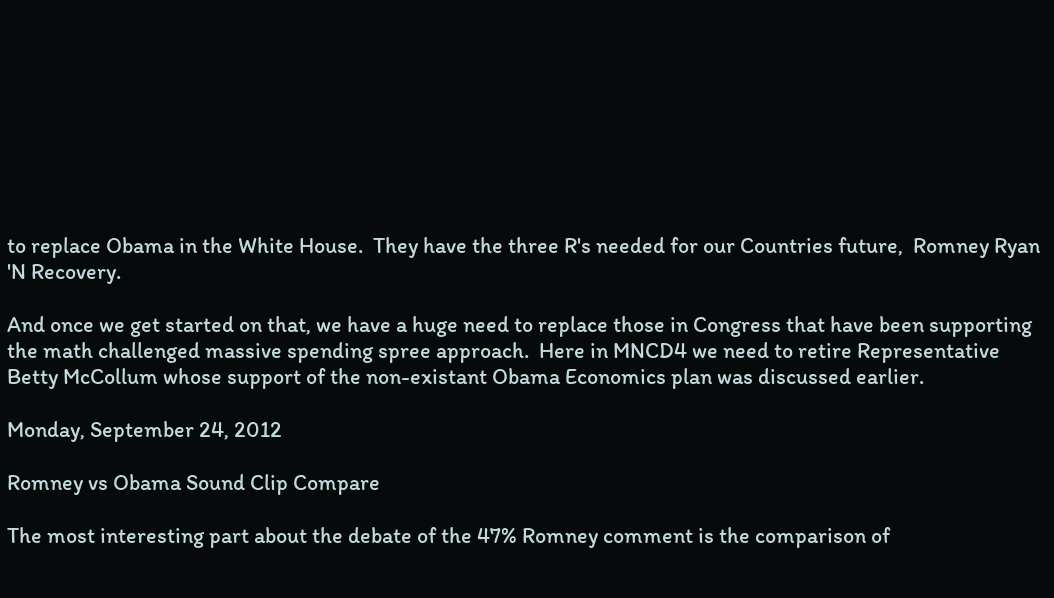to replace Obama in the White House.  They have the three R's needed for our Countries future,  Romney Ryan 'N Recovery.

And once we get started on that, we have a huge need to replace those in Congress that have been supporting the math challenged massive spending spree approach.  Here in MNCD4 we need to retire Representative Betty McCollum whose support of the non-existant Obama Economics plan was discussed earlier.

Monday, September 24, 2012

Romney vs Obama Sound Clip Compare

The most interesting part about the debate of the 47% Romney comment is the comparison of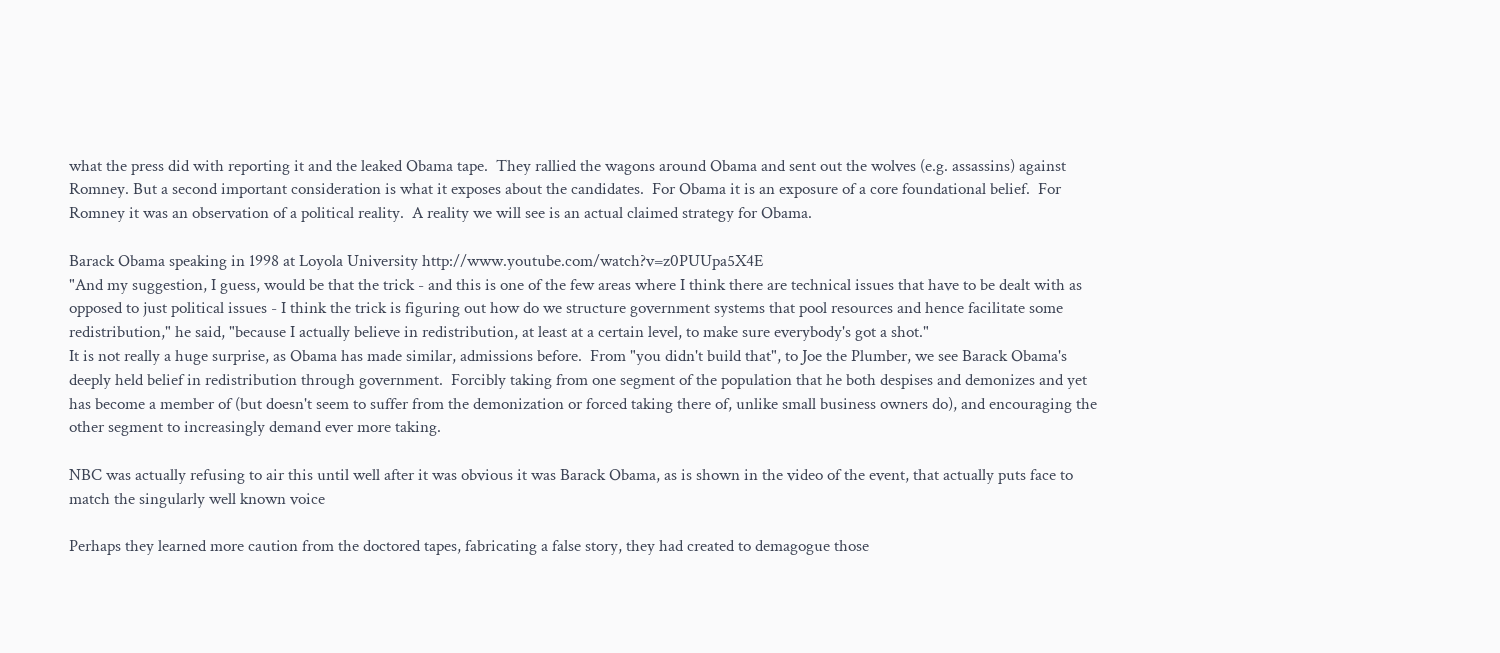what the press did with reporting it and the leaked Obama tape.  They rallied the wagons around Obama and sent out the wolves (e.g. assassins) against Romney. But a second important consideration is what it exposes about the candidates.  For Obama it is an exposure of a core foundational belief.  For Romney it was an observation of a political reality.  A reality we will see is an actual claimed strategy for Obama.

Barack Obama speaking in 1998 at Loyola University http://www.youtube.com/watch?v=z0PUUpa5X4E
"And my suggestion, I guess, would be that the trick - and this is one of the few areas where I think there are technical issues that have to be dealt with as opposed to just political issues - I think the trick is figuring out how do we structure government systems that pool resources and hence facilitate some redistribution," he said, "because I actually believe in redistribution, at least at a certain level, to make sure everybody's got a shot."
It is not really a huge surprise, as Obama has made similar, admissions before.  From "you didn't build that", to Joe the Plumber, we see Barack Obama's deeply held belief in redistribution through government.  Forcibly taking from one segment of the population that he both despises and demonizes and yet has become a member of (but doesn't seem to suffer from the demonization or forced taking there of, unlike small business owners do), and encouraging the other segment to increasingly demand ever more taking.

NBC was actually refusing to air this until well after it was obvious it was Barack Obama, as is shown in the video of the event, that actually puts face to match the singularly well known voice

Perhaps they learned more caution from the doctored tapes, fabricating a false story, they had created to demagogue those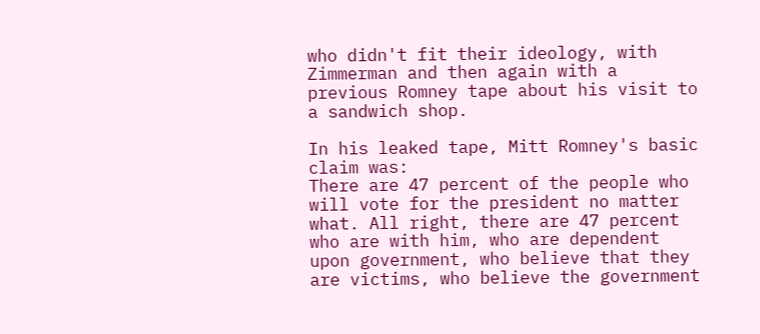who didn't fit their ideology, with Zimmerman and then again with a previous Romney tape about his visit to a sandwich shop.

In his leaked tape, Mitt Romney's basic claim was:
There are 47 percent of the people who will vote for the president no matter what. All right, there are 47 percent who are with him, who are dependent upon government, who believe that they are victims, who believe the government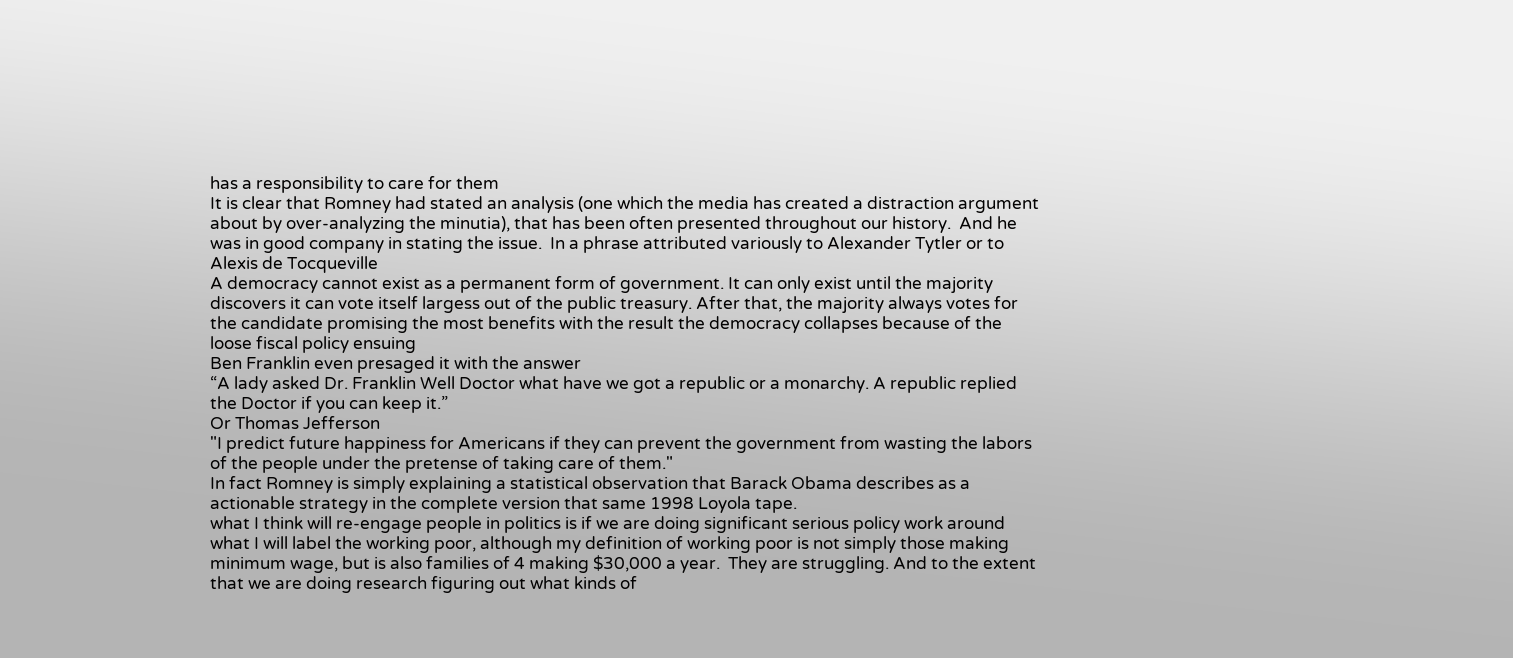has a responsibility to care for them
It is clear that Romney had stated an analysis (one which the media has created a distraction argument about by over-analyzing the minutia), that has been often presented throughout our history.  And he was in good company in stating the issue.  In a phrase attributed variously to Alexander Tytler or to Alexis de Tocqueville
A democracy cannot exist as a permanent form of government. It can only exist until the majority discovers it can vote itself largess out of the public treasury. After that, the majority always votes for the candidate promising the most benefits with the result the democracy collapses because of the loose fiscal policy ensuing
Ben Franklin even presaged it with the answer
“A lady asked Dr. Franklin Well Doctor what have we got a republic or a monarchy. A republic replied the Doctor if you can keep it.”
Or Thomas Jefferson
"I predict future happiness for Americans if they can prevent the government from wasting the labors of the people under the pretense of taking care of them."
In fact Romney is simply explaining a statistical observation that Barack Obama describes as a actionable strategy in the complete version that same 1998 Loyola tape.
what I think will re-engage people in politics is if we are doing significant serious policy work around what I will label the working poor, although my definition of working poor is not simply those making minimum wage, but is also families of 4 making $30,000 a year.  They are struggling. And to the extent that we are doing research figuring out what kinds of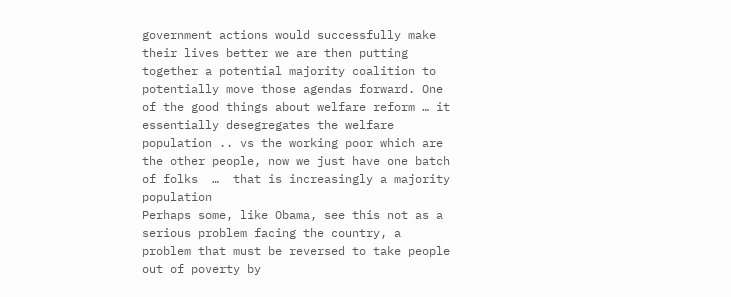government actions would successfully make their lives better we are then putting together a potential majority coalition to potentially move those agendas forward. One of the good things about welfare reform … it essentially desegregates the welfare population .. vs the working poor which are the other people, now we just have one batch of folks  …  that is increasingly a majority population
Perhaps some, like Obama, see this not as a serious problem facing the country, a problem that must be reversed to take people out of poverty by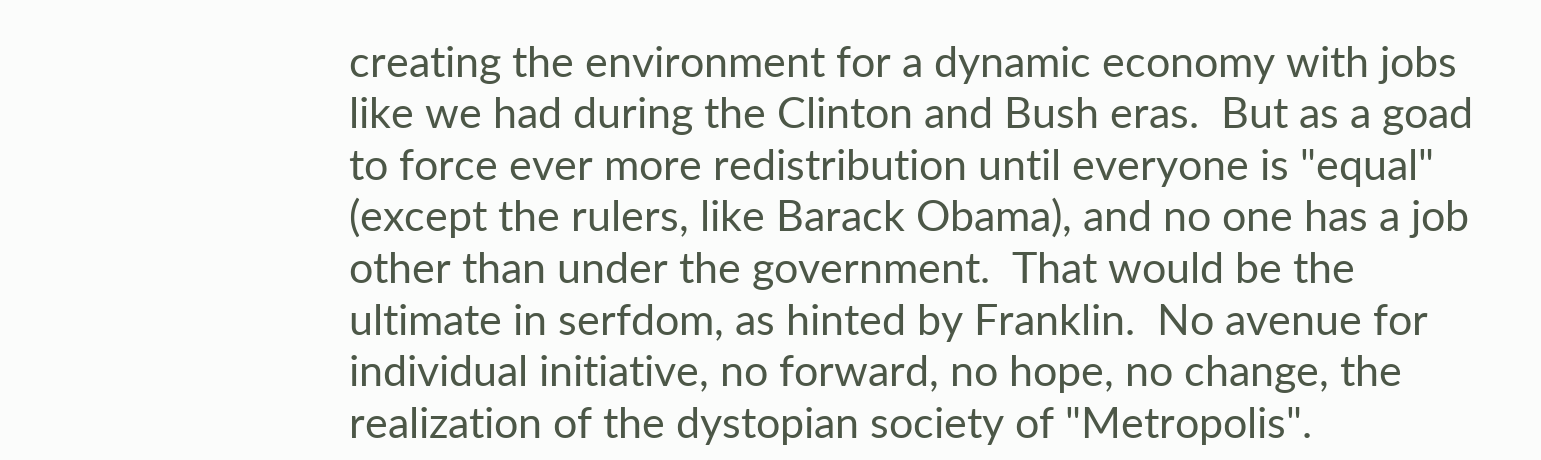creating the environment for a dynamic economy with jobs like we had during the Clinton and Bush eras.  But as a goad to force ever more redistribution until everyone is "equal" (except the rulers, like Barack Obama), and no one has a job other than under the government.  That would be the ultimate in serfdom, as hinted by Franklin.  No avenue for individual initiative, no forward, no hope, no change, the realization of the dystopian society of "Metropolis".